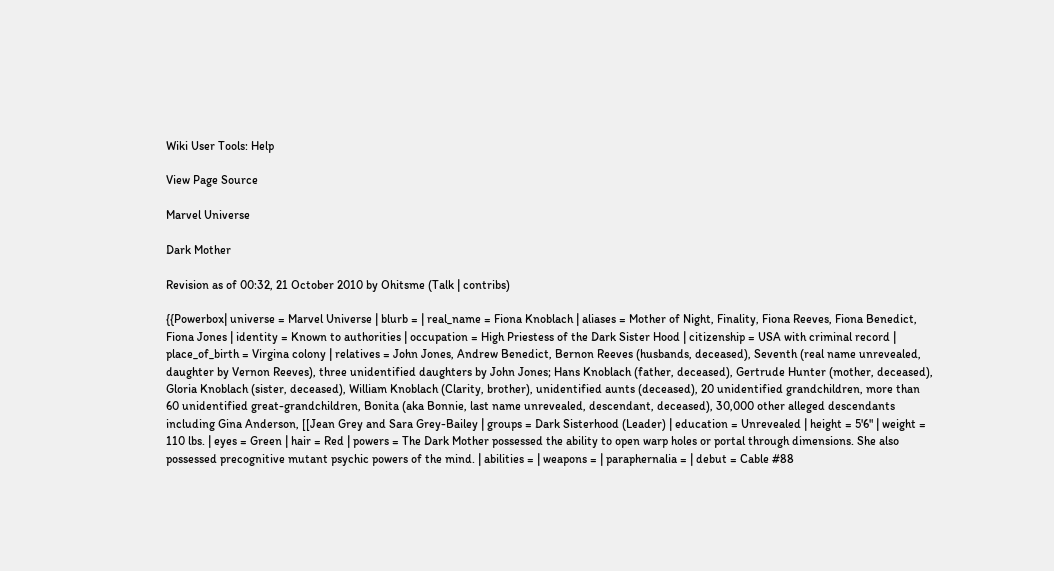Wiki User Tools: Help

View Page Source

Marvel Universe

Dark Mother

Revision as of 00:32, 21 October 2010 by Ohitsme (Talk | contribs)

{{Powerbox| universe = Marvel Universe | blurb = | real_name = Fiona Knoblach | aliases = Mother of Night, Finality, Fiona Reeves, Fiona Benedict, Fiona Jones | identity = Known to authorities | occupation = High Priestess of the Dark Sister Hood | citizenship = USA with criminal record | place_of_birth = Virgina colony | relatives = John Jones, Andrew Benedict, Bernon Reeves (husbands, deceased), Seventh (real name unrevealed, daughter by Vernon Reeves), three unidentified daughters by John Jones; Hans Knoblach (father, deceased), Gertrude Hunter (mother, deceased), Gloria Knoblach (sister, deceased), William Knoblach (Clarity, brother), unidentified aunts (deceased), 20 unidentified grandchildren, more than 60 unidentified great-grandchildren, Bonita (aka Bonnie, last name unrevealed, descendant, deceased), 30,000 other alleged descendants including Gina Anderson, [[Jean Grey and Sara Grey-Bailey | groups = Dark Sisterhood (Leader) | education = Unrevealed | height = 5'6" | weight = 110 lbs. | eyes = Green | hair = Red | powers = The Dark Mother possessed the ability to open warp holes or portal through dimensions. She also possessed precognitive mutant psychic powers of the mind. | abilities = | weapons = | paraphernalia = | debut = Cable #88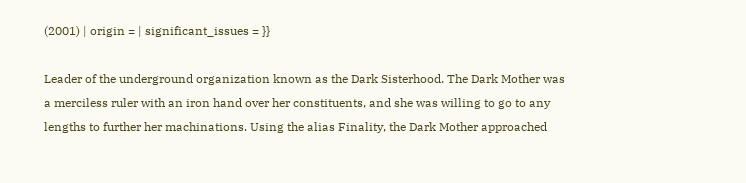(2001) | origin = | significant_issues = }}

Leader of the underground organization known as the Dark Sisterhood. The Dark Mother was a merciless ruler with an iron hand over her constituents, and she was willing to go to any lengths to further her machinations. Using the alias Finality, the Dark Mother approached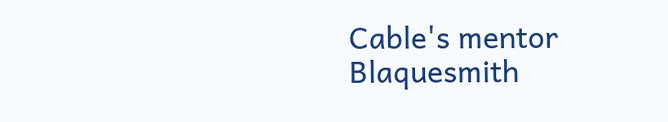Cable's mentor Blaquesmith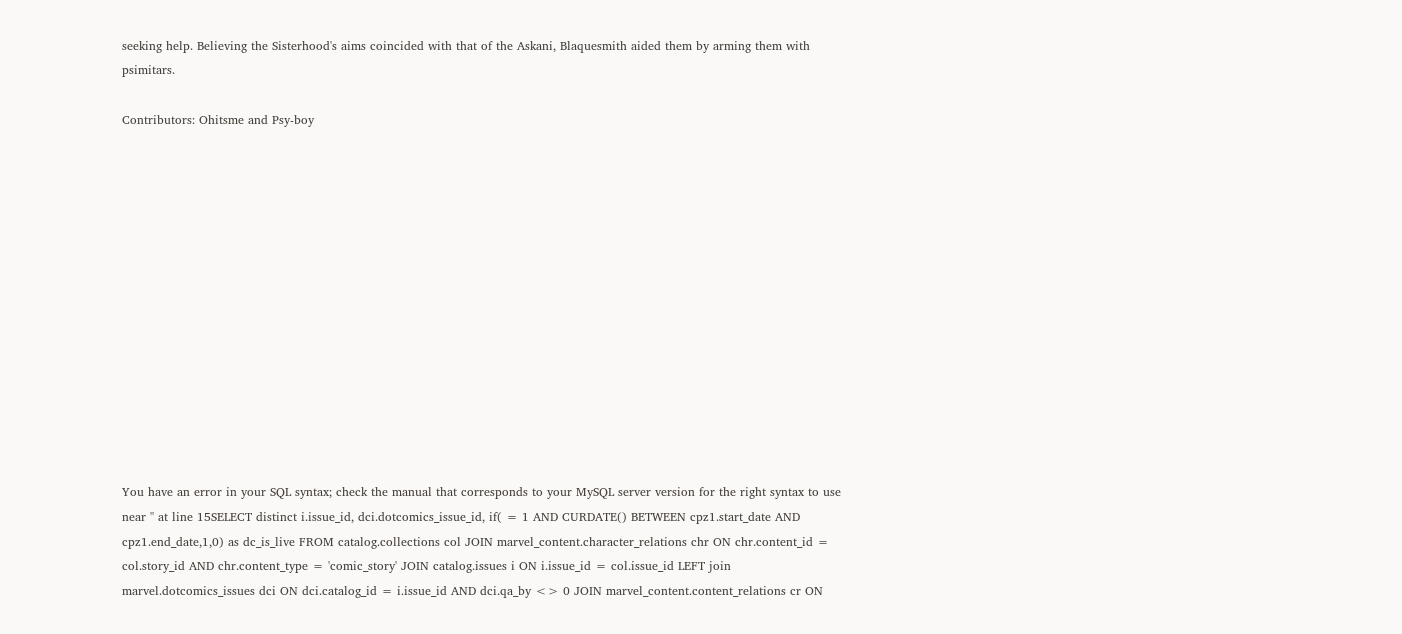seeking help. Believing the Sisterhood's aims coincided with that of the Askani, Blaquesmith aided them by arming them with psimitars.

Contributors: Ohitsme and Psy-boy














You have an error in your SQL syntax; check the manual that corresponds to your MySQL server version for the right syntax to use near '' at line 15SELECT distinct i.issue_id, dci.dotcomics_issue_id, if( = 1 AND CURDATE() BETWEEN cpz1.start_date AND cpz1.end_date,1,0) as dc_is_live FROM catalog.collections col JOIN marvel_content.character_relations chr ON chr.content_id = col.story_id AND chr.content_type = 'comic_story' JOIN catalog.issues i ON i.issue_id = col.issue_id LEFT join marvel.dotcomics_issues dci ON dci.catalog_id = i.issue_id AND dci.qa_by <> 0 JOIN marvel_content.content_relations cr ON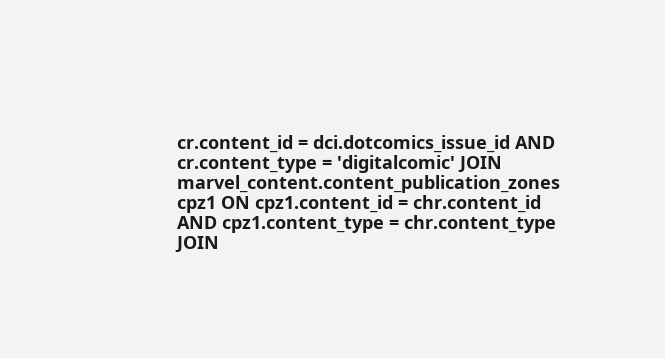cr.content_id = dci.dotcomics_issue_id AND cr.content_type = 'digitalcomic' JOIN marvel_content.content_publication_zones cpz1 ON cpz1.content_id = chr.content_id AND cpz1.content_type = chr.content_type JOIN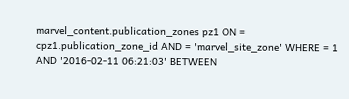marvel_content.publication_zones pz1 ON = cpz1.publication_zone_id AND = 'marvel_site_zone' WHERE = 1 AND '2016-02-11 06:21:03' BETWEEN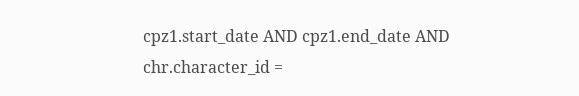cpz1.start_date AND cpz1.end_date AND chr.character_id =